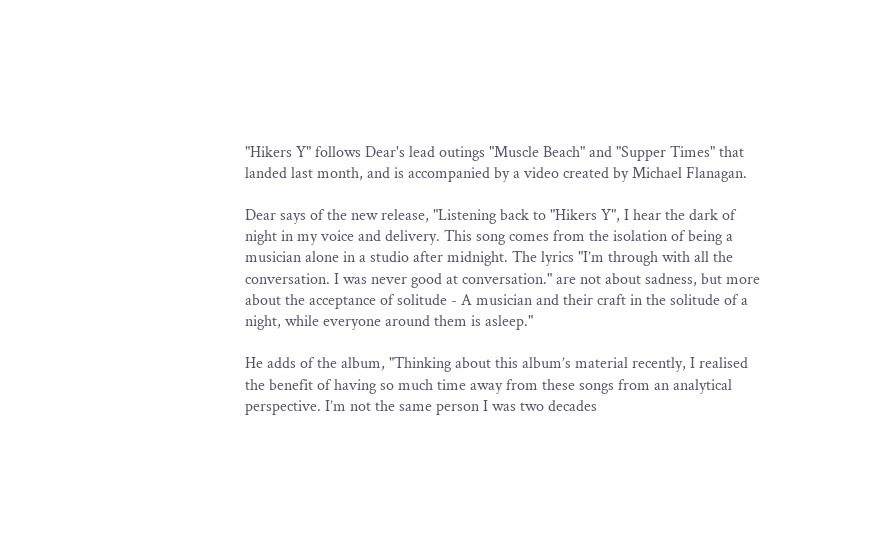"Hikers Y" follows Dear's lead outings "Muscle Beach" and "Supper Times" that landed last month, and is accompanied by a video created by Michael Flanagan.

Dear says of the new release, "Listening back to "Hikers Y", I hear the dark of night in my voice and delivery. This song comes from the isolation of being a musician alone in a studio after midnight. The lyrics "I’m through with all the conversation. I was never good at conversation." are not about sadness, but more about the acceptance of solitude - A musician and their craft in the solitude of a night, while everyone around them is asleep."

He adds of the album, "Thinking about this album’s material recently, I realised the benefit of having so much time away from these songs from an analytical perspective. I’m not the same person I was two decades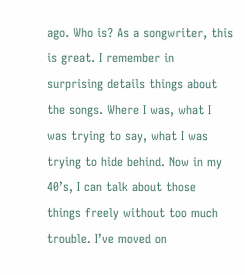ago. Who is? As a songwriter, this is great. I remember in surprising details things about the songs. Where I was, what I was trying to say, what I was trying to hide behind. Now in my 40’s, I can talk about those things freely without too much trouble. I’ve moved on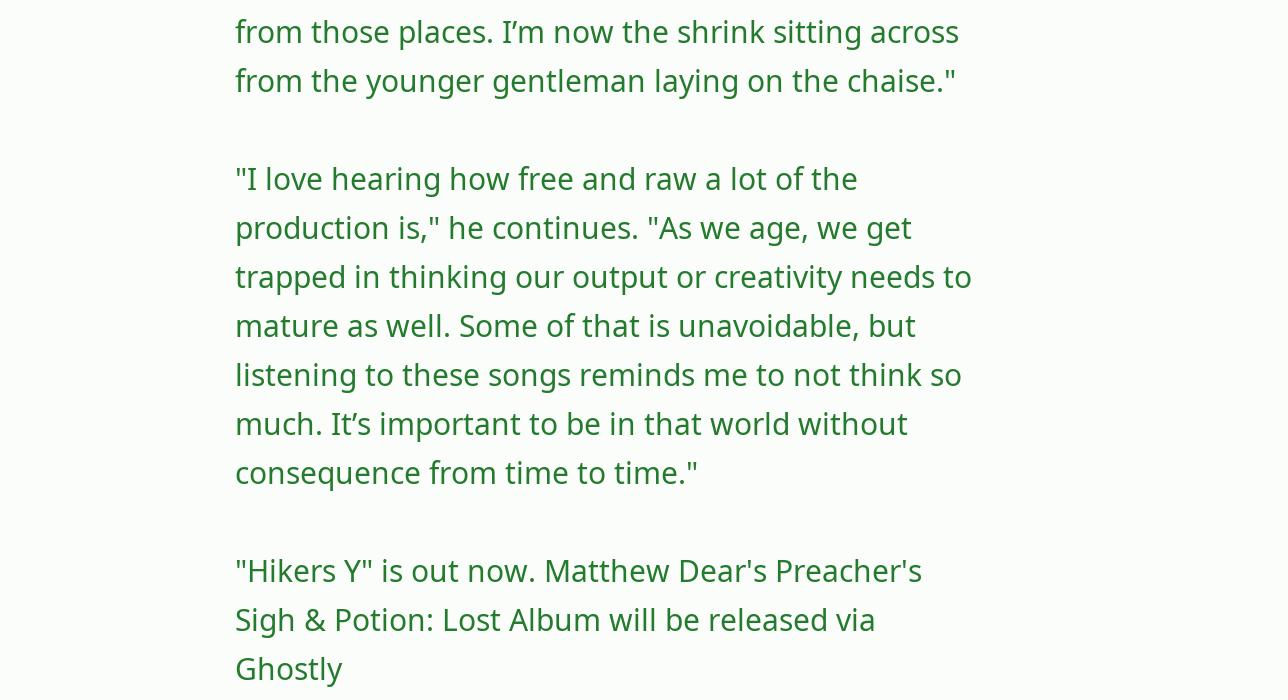from those places. I’m now the shrink sitting across from the younger gentleman laying on the chaise."

"I love hearing how free and raw a lot of the production is," he continues. "As we age, we get trapped in thinking our output or creativity needs to mature as well. Some of that is unavoidable, but listening to these songs reminds me to not think so much. It’s important to be in that world without consequence from time to time."

"Hikers Y" is out now. Matthew Dear's Preacher's Sigh & Potion: Lost Album will be released via Ghostly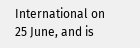International on 25 June, and is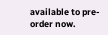available to pre-order now.